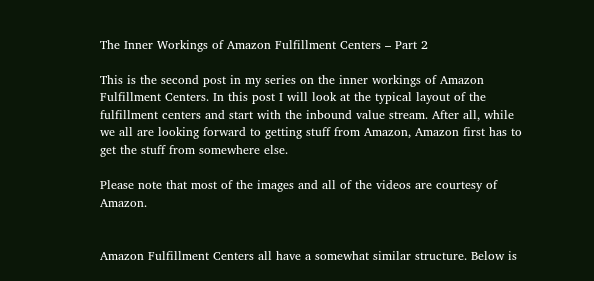The Inner Workings of Amazon Fulfillment Centers – Part 2

This is the second post in my series on the inner workings of Amazon Fulfillment Centers. In this post I will look at the typical layout of the fulfillment centers and start with the inbound value stream. After all, while we all are looking forward to getting stuff from Amazon, Amazon first has to get the stuff from somewhere else.

Please note that most of the images and all of the videos are courtesy of Amazon.


Amazon Fulfillment Centers all have a somewhat similar structure. Below is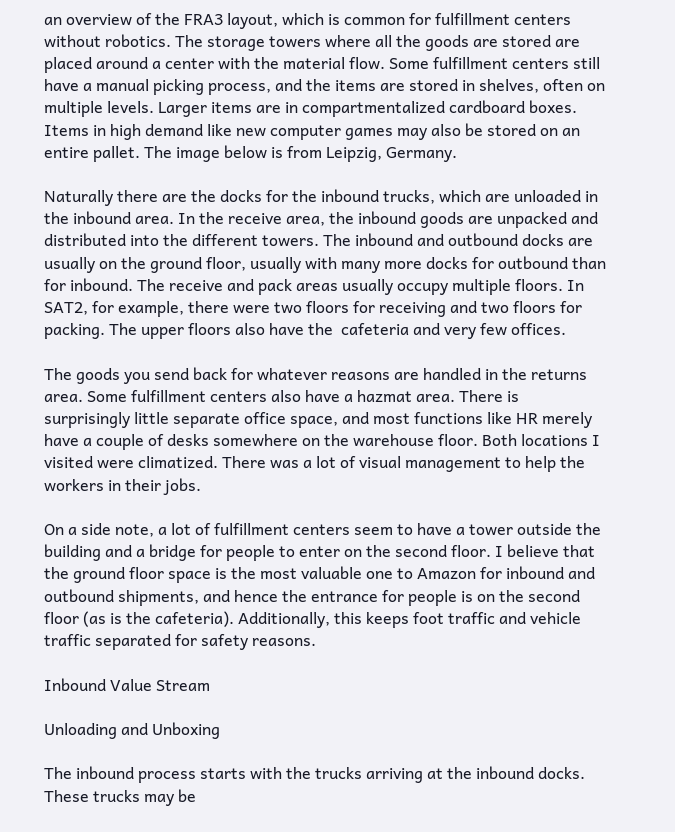an overview of the FRA3 layout, which is common for fulfillment centers without robotics. The storage towers where all the goods are stored are placed around a center with the material flow. Some fulfillment centers still have a manual picking process, and the items are stored in shelves, often on multiple levels. Larger items are in compartmentalized cardboard boxes. Items in high demand like new computer games may also be stored on an entire pallet. The image below is from Leipzig, Germany.

Naturally there are the docks for the inbound trucks, which are unloaded in the inbound area. In the receive area, the inbound goods are unpacked and distributed into the different towers. The inbound and outbound docks are usually on the ground floor, usually with many more docks for outbound than for inbound. The receive and pack areas usually occupy multiple floors. In SAT2, for example, there were two floors for receiving and two floors for packing. The upper floors also have the  cafeteria and very few offices.

The goods you send back for whatever reasons are handled in the returns area. Some fulfillment centers also have a hazmat area. There is surprisingly little separate office space, and most functions like HR merely have a couple of desks somewhere on the warehouse floor. Both locations I visited were climatized. There was a lot of visual management to help the workers in their jobs.

On a side note, a lot of fulfillment centers seem to have a tower outside the building and a bridge for people to enter on the second floor. I believe that the ground floor space is the most valuable one to Amazon for inbound and outbound shipments, and hence the entrance for people is on the second floor (as is the cafeteria). Additionally, this keeps foot traffic and vehicle traffic separated for safety reasons.

Inbound Value Stream

Unloading and Unboxing

The inbound process starts with the trucks arriving at the inbound docks. These trucks may be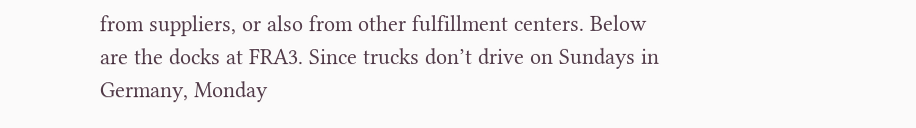from suppliers, or also from other fulfillment centers. Below are the docks at FRA3. Since trucks don’t drive on Sundays in Germany, Monday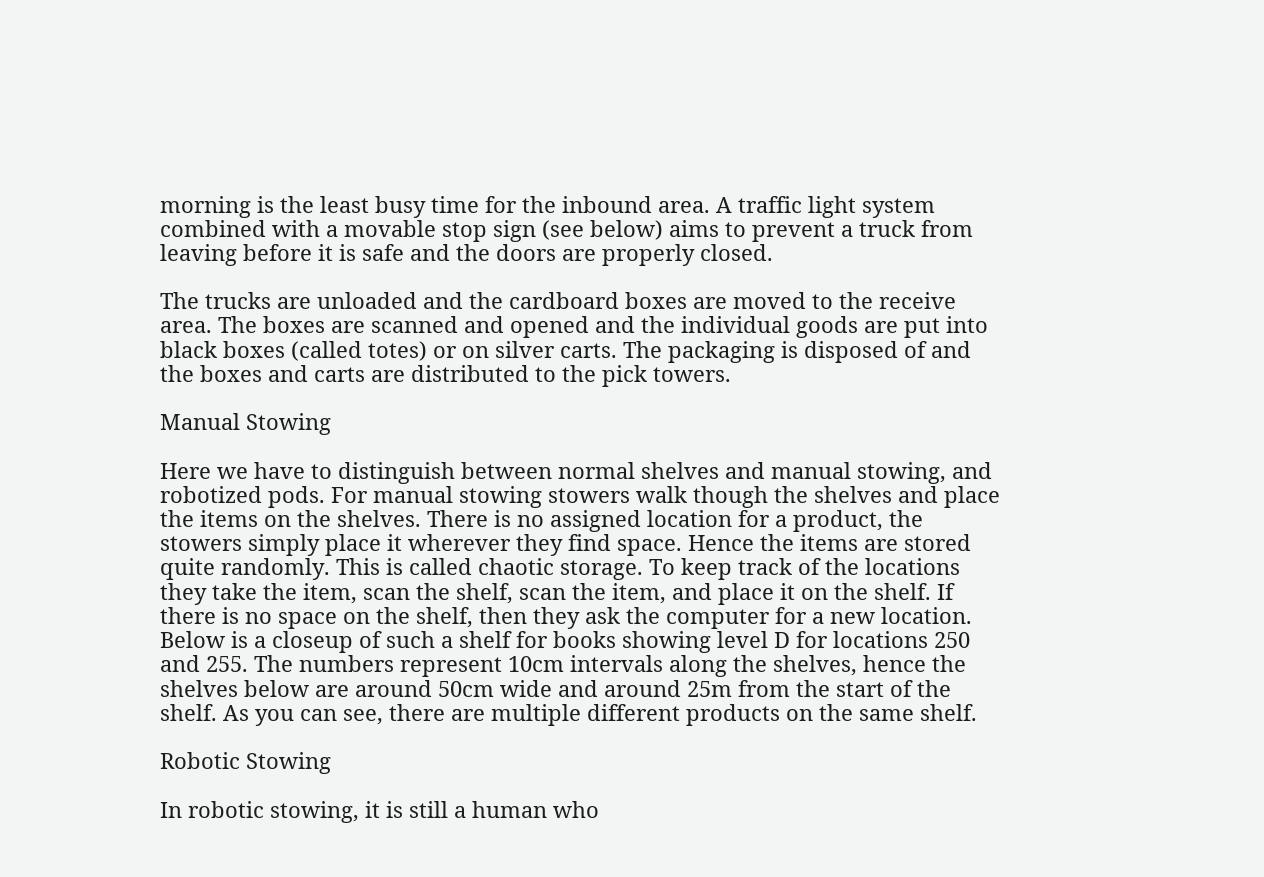morning is the least busy time for the inbound area. A traffic light system combined with a movable stop sign (see below) aims to prevent a truck from leaving before it is safe and the doors are properly closed.

The trucks are unloaded and the cardboard boxes are moved to the receive area. The boxes are scanned and opened and the individual goods are put into black boxes (called totes) or on silver carts. The packaging is disposed of and the boxes and carts are distributed to the pick towers.

Manual Stowing

Here we have to distinguish between normal shelves and manual stowing, and robotized pods. For manual stowing stowers walk though the shelves and place the items on the shelves. There is no assigned location for a product, the stowers simply place it wherever they find space. Hence the items are stored quite randomly. This is called chaotic storage. To keep track of the locations they take the item, scan the shelf, scan the item, and place it on the shelf. If there is no space on the shelf, then they ask the computer for a new location.  Below is a closeup of such a shelf for books showing level D for locations 250 and 255. The numbers represent 10cm intervals along the shelves, hence the shelves below are around 50cm wide and around 25m from the start of the shelf. As you can see, there are multiple different products on the same shelf.

Robotic Stowing

In robotic stowing, it is still a human who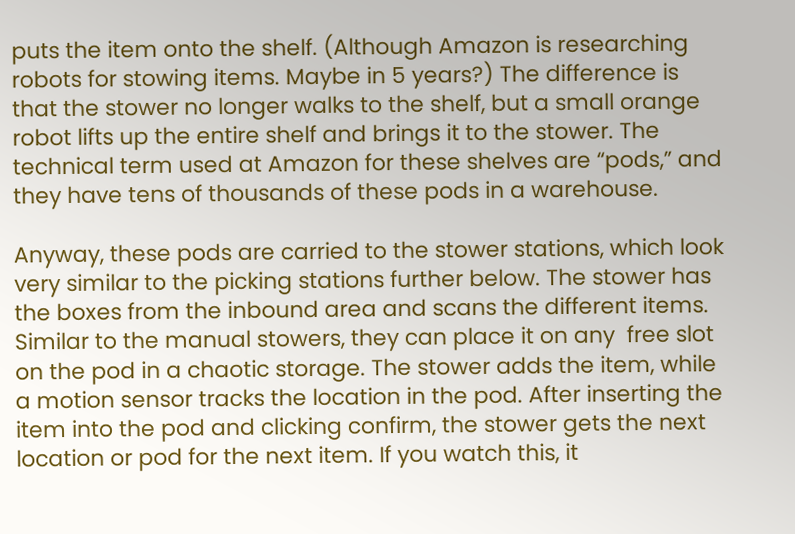puts the item onto the shelf. (Although Amazon is researching robots for stowing items. Maybe in 5 years?) The difference is that the stower no longer walks to the shelf, but a small orange robot lifts up the entire shelf and brings it to the stower. The technical term used at Amazon for these shelves are “pods,” and they have tens of thousands of these pods in a warehouse.

Anyway, these pods are carried to the stower stations, which look very similar to the picking stations further below. The stower has the boxes from the inbound area and scans the different items. Similar to the manual stowers, they can place it on any  free slot on the pod in a chaotic storage. The stower adds the item, while a motion sensor tracks the location in the pod. After inserting the item into the pod and clicking confirm, the stower gets the next location or pod for the next item. If you watch this, it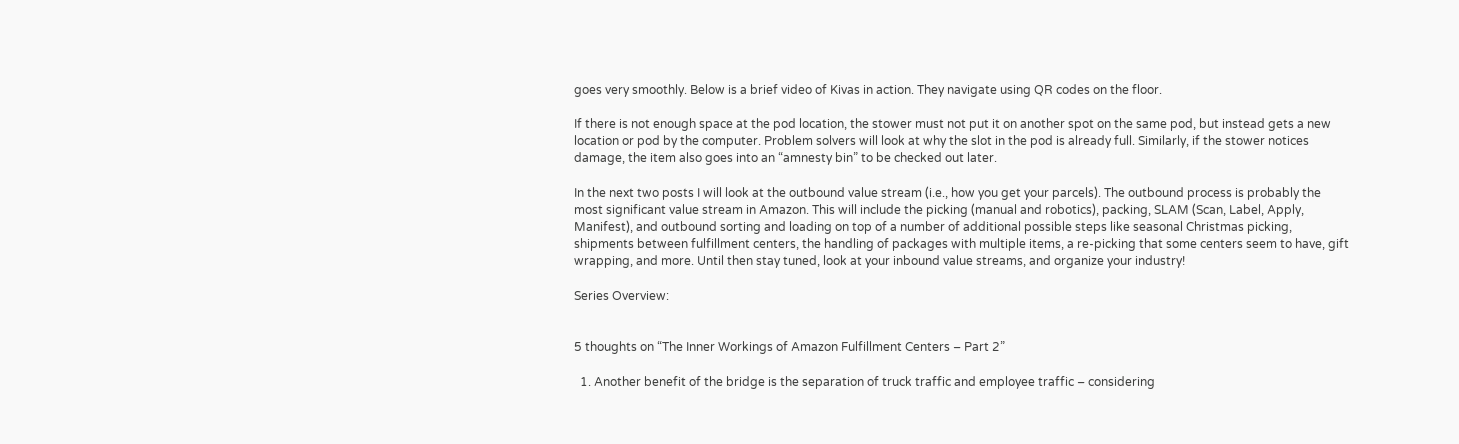goes very smoothly. Below is a brief video of Kivas in action. They navigate using QR codes on the floor.

If there is not enough space at the pod location, the stower must not put it on another spot on the same pod, but instead gets a new location or pod by the computer. Problem solvers will look at why the slot in the pod is already full. Similarly, if the stower notices damage, the item also goes into an “amnesty bin” to be checked out later.

In the next two posts I will look at the outbound value stream (i.e., how you get your parcels). The outbound process is probably the most significant value stream in Amazon. This will include the picking (manual and robotics), packing, SLAM (Scan, Label, Apply, Manifest), and outbound sorting and loading on top of a number of additional possible steps like seasonal Christmas picking, shipments between fulfillment centers, the handling of packages with multiple items, a re-picking that some centers seem to have, gift wrapping, and more. Until then stay tuned, look at your inbound value streams, and organize your industry!

Series Overview:


5 thoughts on “The Inner Workings of Amazon Fulfillment Centers – Part 2”

  1. Another benefit of the bridge is the separation of truck traffic and employee traffic – considering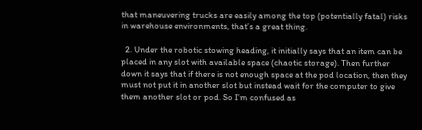that maneuvering trucks are easily among the top (potentially fatal) risks in warehouse environments, that’s a great thing.

  2. Under the robotic stowing heading, it initially says that an item can be placed in any slot with available space (chaotic storage). Then further down it says that if there is not enough space at the pod location, then they must not put it in another slot but instead wait for the computer to give them another slot or pod. So I’m confused as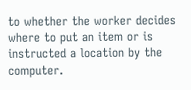to whether the worker decides where to put an item or is instructed a location by the computer.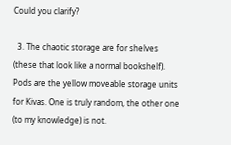Could you clarify?

  3. The chaotic storage are for shelves (these that look like a normal bookshelf). Pods are the yellow moveable storage units for Kivas. One is truly random, the other one (to my knowledge) is not.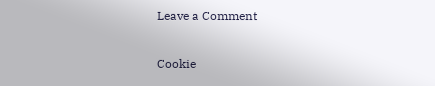Leave a Comment

Cookie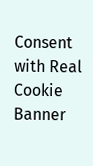Consent with Real Cookie Banner